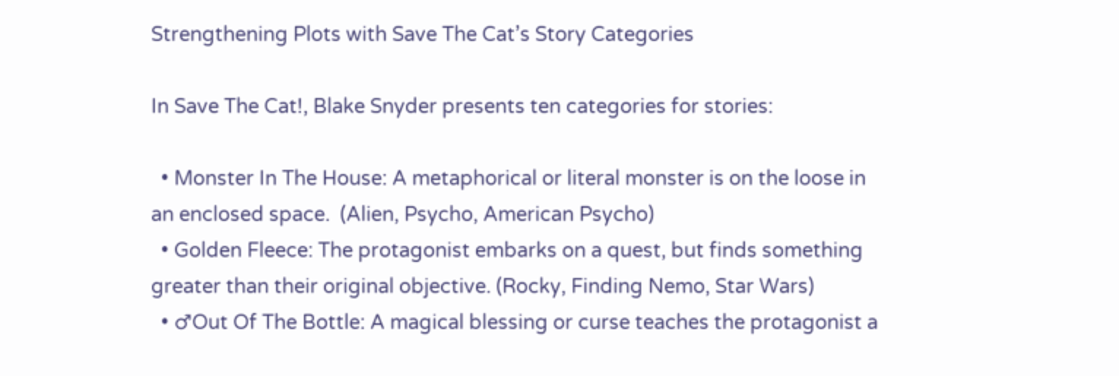Strengthening Plots with Save The Cat’s Story Categories

In Save The Cat!, Blake Snyder presents ten categories for stories:

  • Monster In The House: A metaphorical or literal monster is on the loose in an enclosed space.  (Alien, Psycho, American Psycho)
  • Golden Fleece: The protagonist embarks on a quest, but finds something greater than their original objective. (Rocky, Finding Nemo, Star Wars)
  • ♂Out Of The Bottle: A magical blessing or curse teaches the protagonist a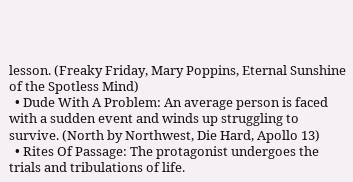lesson. (Freaky Friday, Mary Poppins, Eternal Sunshine of the Spotless Mind)
  • Dude With A Problem: An average person is faced with a sudden event and winds up struggling to survive. (North by Northwest, Die Hard, Apollo 13)
  • Rites Of Passage: The protagonist undergoes the trials and tribulations of life.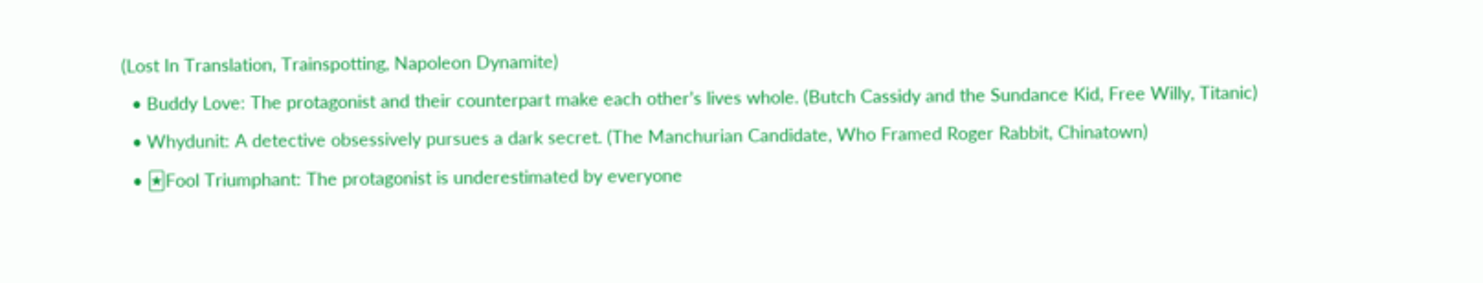(Lost In Translation, Trainspotting, Napoleon Dynamite)
  • Buddy Love: The protagonist and their counterpart make each other’s lives whole. (Butch Cassidy and the Sundance Kid, Free Willy, Titanic)
  • Whydunit: A detective obsessively pursues a dark secret. (The Manchurian Candidate, Who Framed Roger Rabbit, Chinatown)
  • 🃏Fool Triumphant: The protagonist is underestimated by everyone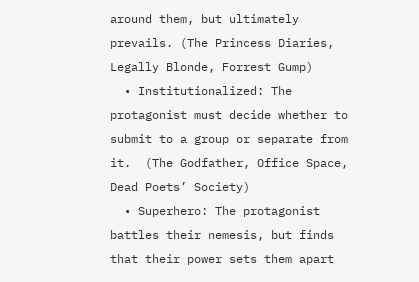around them, but ultimately prevails. (The Princess Diaries, Legally Blonde, Forrest Gump)
  • Institutionalized: The protagonist must decide whether to submit to a group or separate from it.  (The Godfather, Office Space, Dead Poets’ Society)
  • Superhero: The protagonist battles their nemesis, but finds that their power sets them apart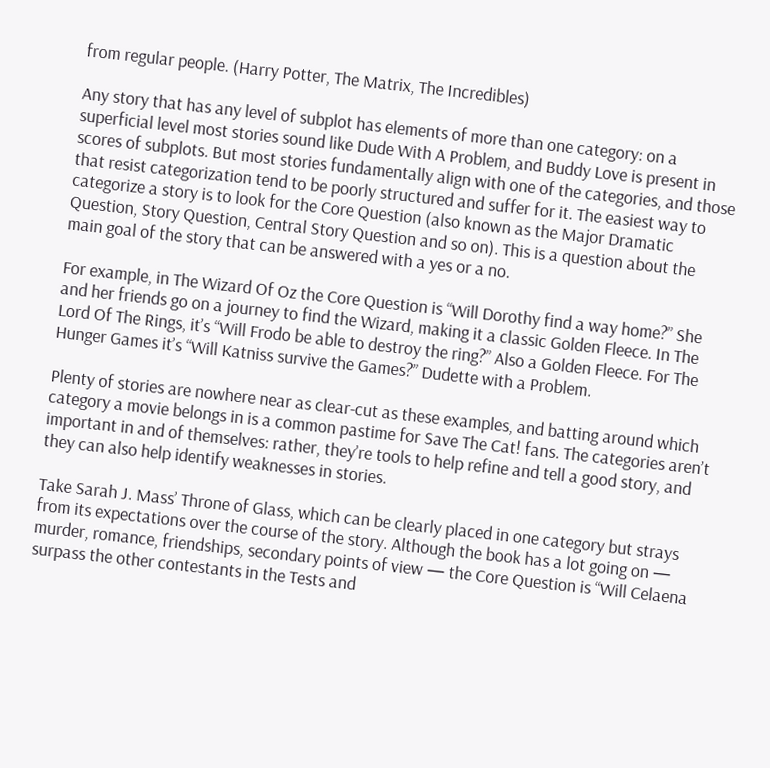from regular people. (Harry Potter, The Matrix, The Incredibles)

Any story that has any level of subplot has elements of more than one category: on a superficial level most stories sound like Dude With A Problem, and Buddy Love is present in scores of subplots. But most stories fundamentally align with one of the categories, and those that resist categorization tend to be poorly structured and suffer for it. The easiest way to categorize a story is to look for the Core Question (also known as the Major Dramatic Question, Story Question, Central Story Question and so on). This is a question about the main goal of the story that can be answered with a yes or a no.

For example, in The Wizard Of Oz the Core Question is “Will Dorothy find a way home?” She and her friends go on a journey to find the Wizard, making it a classic Golden Fleece. In The Lord Of The Rings, it’s “Will Frodo be able to destroy the ring?” Also a Golden Fleece. For The Hunger Games it’s “Will Katniss survive the Games?” Dudette with a Problem.

Plenty of stories are nowhere near as clear-cut as these examples, and batting around which category a movie belongs in is a common pastime for Save The Cat! fans. The categories aren’t important in and of themselves: rather, they’re tools to help refine and tell a good story, and they can also help identify weaknesses in stories.

Take Sarah J. Mass’ Throne of Glass, which can be clearly placed in one category but strays from its expectations over the course of the story. Although the book has a lot going on — murder, romance, friendships, secondary points of view — the Core Question is “Will Celaena surpass the other contestants in the Tests and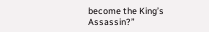become the King’s Assassin?”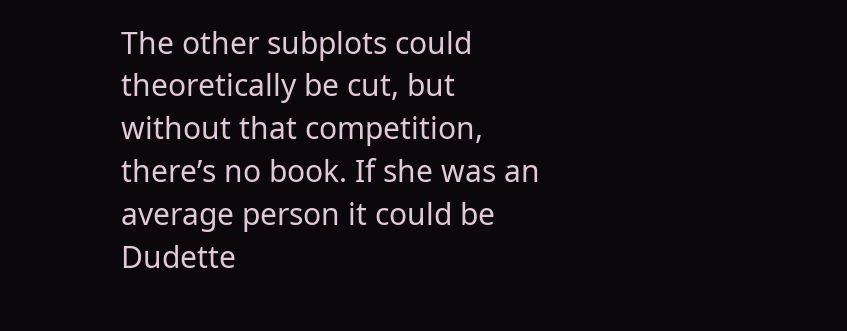The other subplots could theoretically be cut, but without that competition, there’s no book. If she was an average person it could be Dudette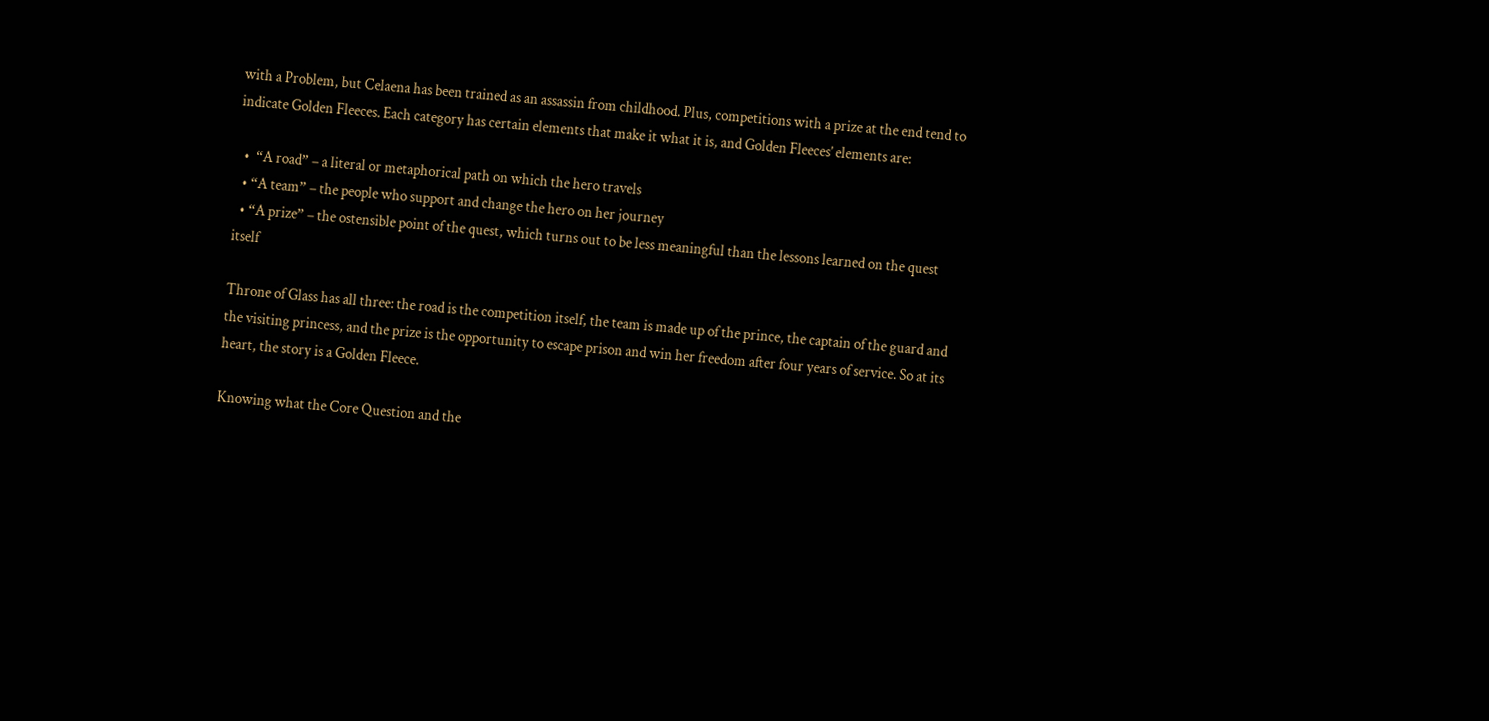with a Problem, but Celaena has been trained as an assassin from childhood. Plus, competitions with a prize at the end tend to indicate Golden Fleeces. Each category has certain elements that make it what it is, and Golden Fleeces’ elements are:

  •  “A road” – a literal or metaphorical path on which the hero travels
  • “A team” – the people who support and change the hero on her journey
  • “A prize” – the ostensible point of the quest, which turns out to be less meaningful than the lessons learned on the quest itself

Throne of Glass has all three: the road is the competition itself, the team is made up of the prince, the captain of the guard and the visiting princess, and the prize is the opportunity to escape prison and win her freedom after four years of service. So at its heart, the story is a Golden Fleece.

Knowing what the Core Question and the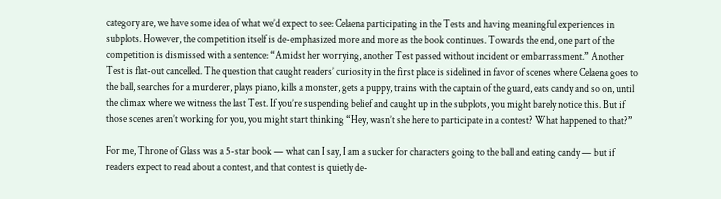category are, we have some idea of what we’d expect to see: Celaena participating in the Tests and having meaningful experiences in subplots. However, the competition itself is de-emphasized more and more as the book continues. Towards the end, one part of the competition is dismissed with a sentence: “Amidst her worrying, another Test passed without incident or embarrassment.” Another Test is flat-out cancelled. The question that caught readers’ curiosity in the first place is sidelined in favor of scenes where Celaena goes to the ball, searches for a murderer, plays piano, kills a monster, gets a puppy, trains with the captain of the guard, eats candy and so on, until the climax where we witness the last Test. If you’re suspending belief and caught up in the subplots, you might barely notice this. But if those scenes aren’t working for you, you might start thinking “Hey, wasn’t she here to participate in a contest? What happened to that?”

For me, Throne of Glass was a 5-star book — what can I say, I am a sucker for characters going to the ball and eating candy — but if readers expect to read about a contest, and that contest is quietly de-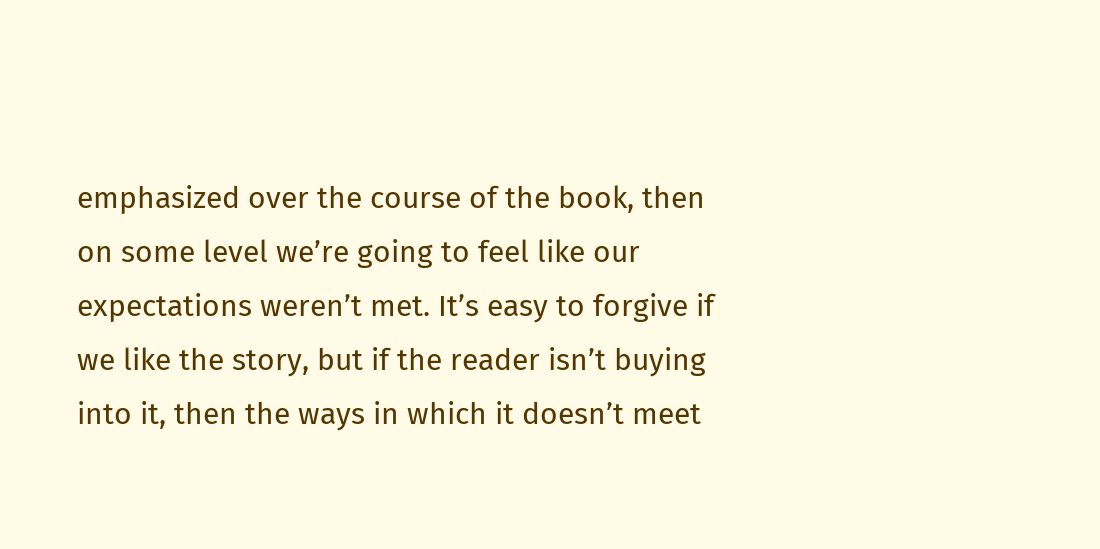emphasized over the course of the book, then on some level we’re going to feel like our expectations weren’t met. It’s easy to forgive if we like the story, but if the reader isn’t buying into it, then the ways in which it doesn’t meet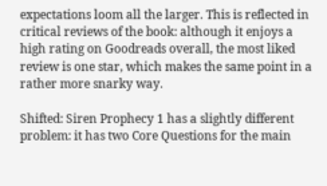expectations loom all the larger. This is reflected in critical reviews of the book: although it enjoys a high rating on Goodreads overall, the most liked review is one star, which makes the same point in a rather more snarky way.

Shifted: Siren Prophecy 1 has a slightly different problem: it has two Core Questions for the main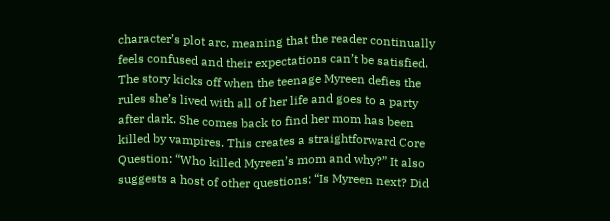character’s plot arc, meaning that the reader continually feels confused and their expectations can’t be satisfied. The story kicks off when the teenage Myreen defies the rules she’s lived with all of her life and goes to a party after dark. She comes back to find her mom has been killed by vampires. This creates a straightforward Core Question: “Who killed Myreen’s mom and why?” It also suggests a host of other questions: “Is Myreen next? Did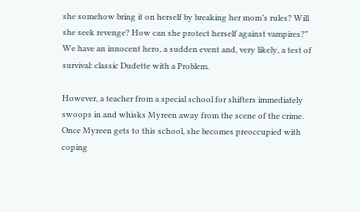she somehow bring it on herself by breaking her mom’s rules? Will she seek revenge? How can she protect herself against vampires?” We have an innocent hero, a sudden event and, very likely, a test of survival: classic Dudette with a Problem.

However, a teacher from a special school for shifters immediately swoops in and whisks Myreen away from the scene of the crime. Once Myreen gets to this school, she becomes preoccupied with coping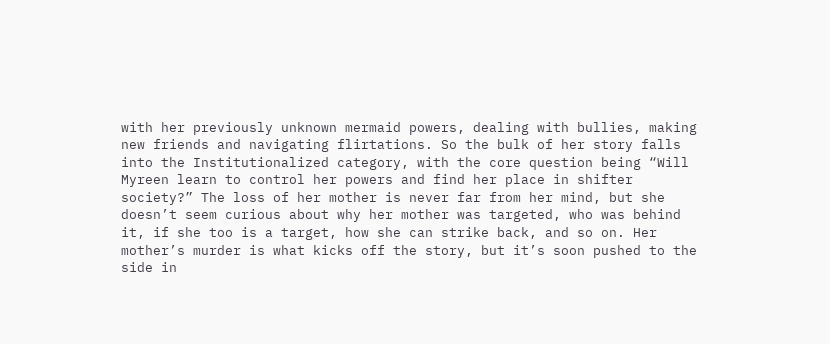with her previously unknown mermaid powers, dealing with bullies, making new friends and navigating flirtations. So the bulk of her story falls into the Institutionalized category, with the core question being “Will Myreen learn to control her powers and find her place in shifter society?” The loss of her mother is never far from her mind, but she doesn’t seem curious about why her mother was targeted, who was behind it, if she too is a target, how she can strike back, and so on. Her mother’s murder is what kicks off the story, but it’s soon pushed to the side in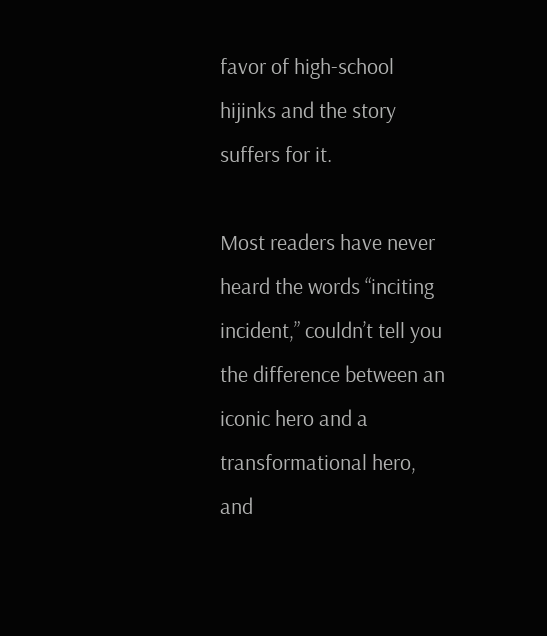favor of high-school hijinks and the story suffers for it.

Most readers have never heard the words “inciting incident,” couldn’t tell you the difference between an iconic hero and a transformational hero, and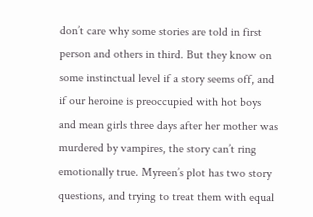don’t care why some stories are told in first person and others in third. But they know on some instinctual level if a story seems off, and if our heroine is preoccupied with hot boys and mean girls three days after her mother was murdered by vampires, the story can’t ring emotionally true. Myreen’s plot has two story questions, and trying to treat them with equal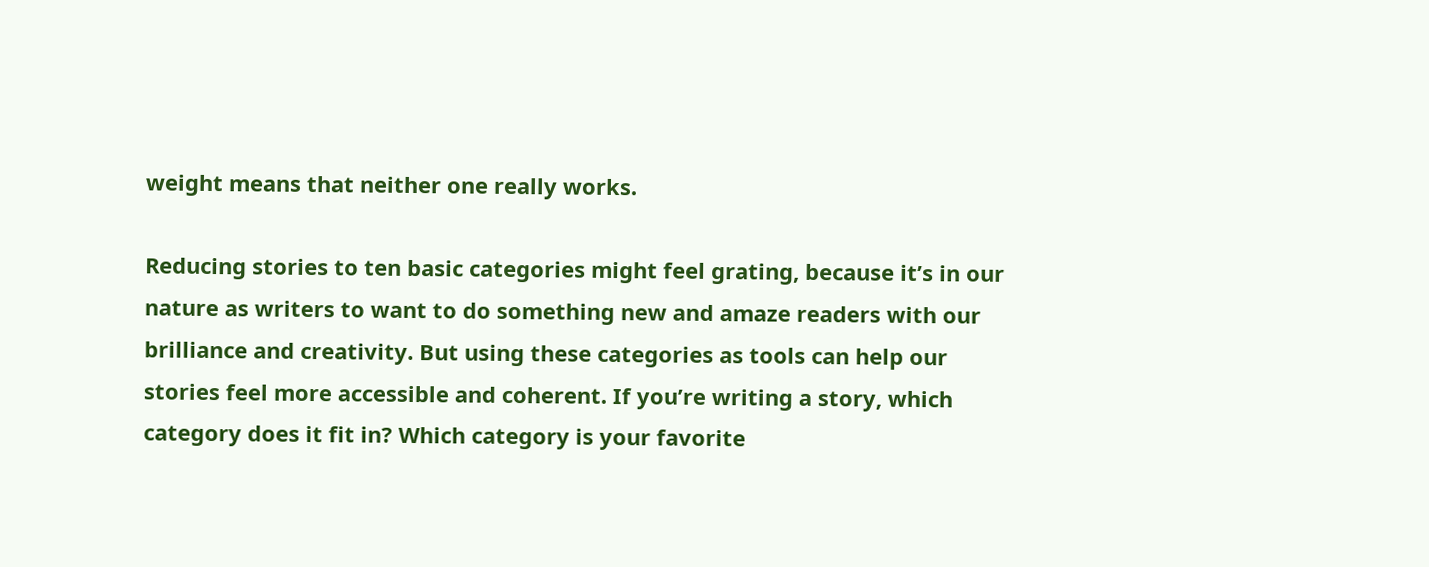weight means that neither one really works.

Reducing stories to ten basic categories might feel grating, because it’s in our nature as writers to want to do something new and amaze readers with our brilliance and creativity. But using these categories as tools can help our stories feel more accessible and coherent. If you’re writing a story, which category does it fit in? Which category is your favorite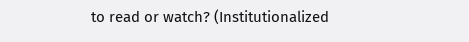to read or watch? (Institutionalized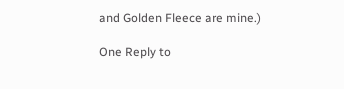and Golden Fleece are mine.)

One Reply to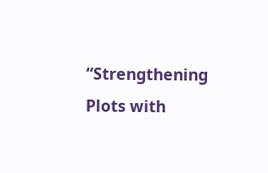“Strengthening Plots with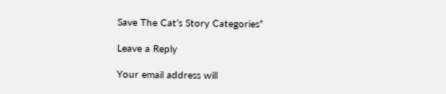Save The Cat’s Story Categories”

Leave a Reply

Your email address will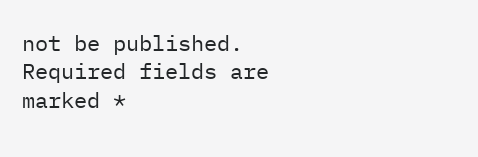not be published. Required fields are marked *